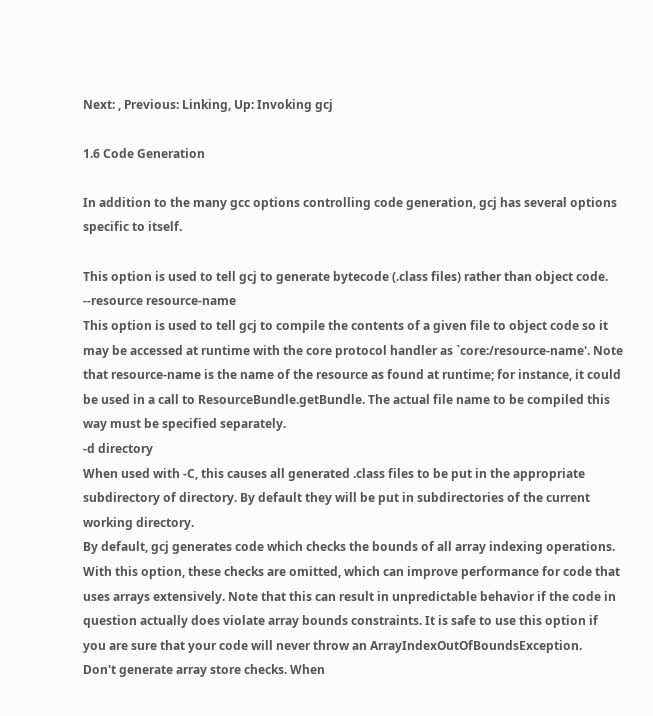Next: , Previous: Linking, Up: Invoking gcj

1.6 Code Generation

In addition to the many gcc options controlling code generation, gcj has several options specific to itself.

This option is used to tell gcj to generate bytecode (.class files) rather than object code.
--resource resource-name
This option is used to tell gcj to compile the contents of a given file to object code so it may be accessed at runtime with the core protocol handler as `core:/resource-name'. Note that resource-name is the name of the resource as found at runtime; for instance, it could be used in a call to ResourceBundle.getBundle. The actual file name to be compiled this way must be specified separately.
-d directory
When used with -C, this causes all generated .class files to be put in the appropriate subdirectory of directory. By default they will be put in subdirectories of the current working directory.
By default, gcj generates code which checks the bounds of all array indexing operations. With this option, these checks are omitted, which can improve performance for code that uses arrays extensively. Note that this can result in unpredictable behavior if the code in question actually does violate array bounds constraints. It is safe to use this option if you are sure that your code will never throw an ArrayIndexOutOfBoundsException.
Don't generate array store checks. When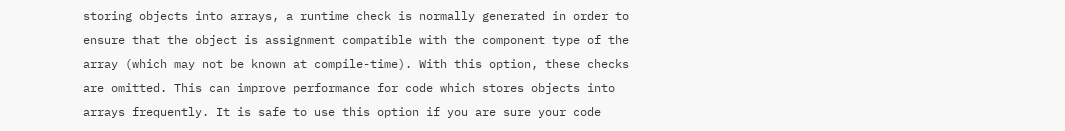storing objects into arrays, a runtime check is normally generated in order to ensure that the object is assignment compatible with the component type of the array (which may not be known at compile-time). With this option, these checks are omitted. This can improve performance for code which stores objects into arrays frequently. It is safe to use this option if you are sure your code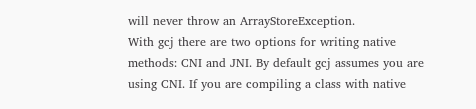will never throw an ArrayStoreException.
With gcj there are two options for writing native methods: CNI and JNI. By default gcj assumes you are using CNI. If you are compiling a class with native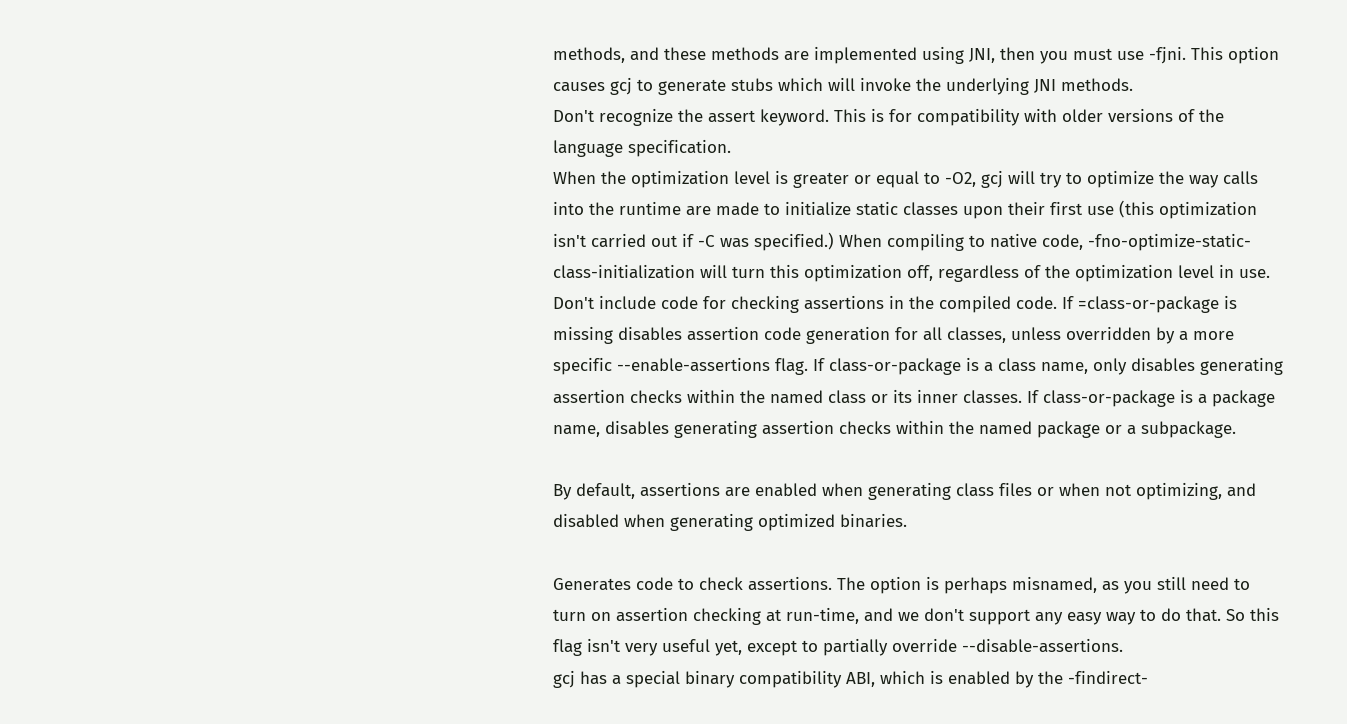methods, and these methods are implemented using JNI, then you must use -fjni. This option causes gcj to generate stubs which will invoke the underlying JNI methods.
Don't recognize the assert keyword. This is for compatibility with older versions of the language specification.
When the optimization level is greater or equal to -O2, gcj will try to optimize the way calls into the runtime are made to initialize static classes upon their first use (this optimization isn't carried out if -C was specified.) When compiling to native code, -fno-optimize-static-class-initialization will turn this optimization off, regardless of the optimization level in use.
Don't include code for checking assertions in the compiled code. If =class-or-package is missing disables assertion code generation for all classes, unless overridden by a more specific --enable-assertions flag. If class-or-package is a class name, only disables generating assertion checks within the named class or its inner classes. If class-or-package is a package name, disables generating assertion checks within the named package or a subpackage.

By default, assertions are enabled when generating class files or when not optimizing, and disabled when generating optimized binaries.

Generates code to check assertions. The option is perhaps misnamed, as you still need to turn on assertion checking at run-time, and we don't support any easy way to do that. So this flag isn't very useful yet, except to partially override --disable-assertions.
gcj has a special binary compatibility ABI, which is enabled by the -findirect-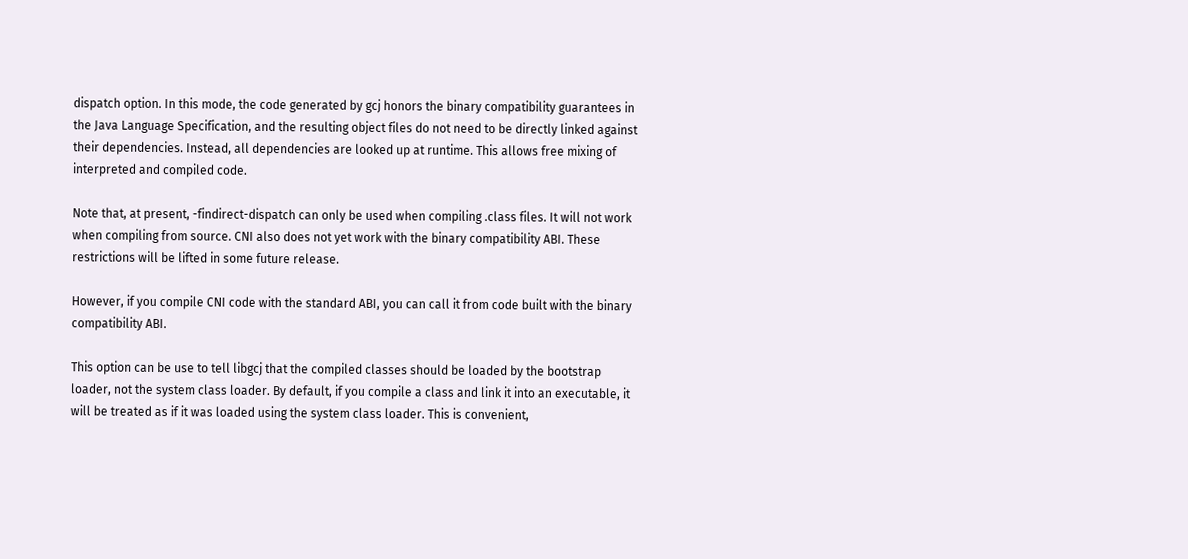dispatch option. In this mode, the code generated by gcj honors the binary compatibility guarantees in the Java Language Specification, and the resulting object files do not need to be directly linked against their dependencies. Instead, all dependencies are looked up at runtime. This allows free mixing of interpreted and compiled code.

Note that, at present, -findirect-dispatch can only be used when compiling .class files. It will not work when compiling from source. CNI also does not yet work with the binary compatibility ABI. These restrictions will be lifted in some future release.

However, if you compile CNI code with the standard ABI, you can call it from code built with the binary compatibility ABI.

This option can be use to tell libgcj that the compiled classes should be loaded by the bootstrap loader, not the system class loader. By default, if you compile a class and link it into an executable, it will be treated as if it was loaded using the system class loader. This is convenient,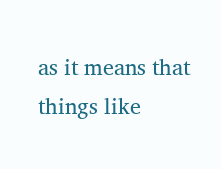as it means that things like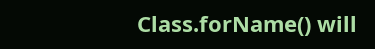Class.forName() will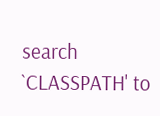search `CLASSPATH' to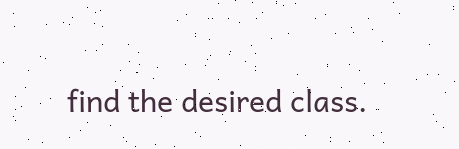find the desired class.